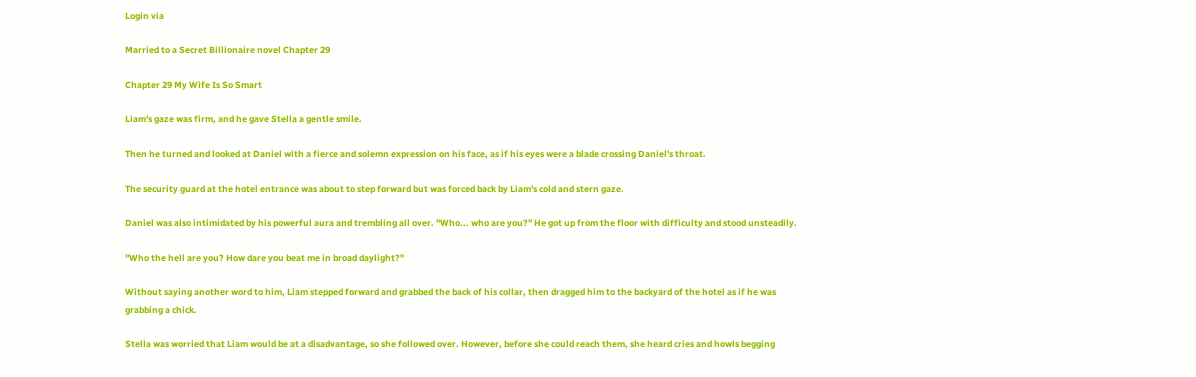Login via

Married to a Secret Billionaire novel Chapter 29

Chapter 29 My Wife Is So Smart

Liam's gaze was firm, and he gave Stella a gentle smile.

Then he turned and looked at Daniel with a fierce and solemn expression on his face, as if his eyes were a blade crossing Daniel's throat.

The security guard at the hotel entrance was about to step forward but was forced back by Liam's cold and stern gaze.

Daniel was also intimidated by his powerful aura and trembling all over. "Who... who are you?" He got up from the floor with difficulty and stood unsteadily.

"Who the hell are you? How dare you beat me in broad daylight?"

Without saying another word to him, Liam stepped forward and grabbed the back of his collar, then dragged him to the backyard of the hotel as if he was grabbing a chick.

Stella was worried that Liam would be at a disadvantage, so she followed over. However, before she could reach them, she heard cries and howls begging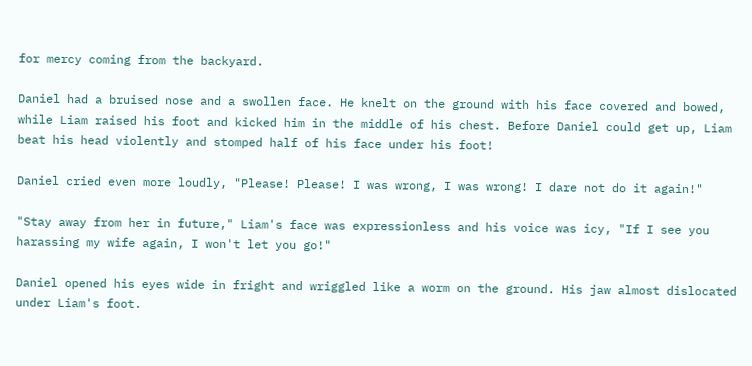for mercy coming from the backyard.

Daniel had a bruised nose and a swollen face. He knelt on the ground with his face covered and bowed, while Liam raised his foot and kicked him in the middle of his chest. Before Daniel could get up, Liam beat his head violently and stomped half of his face under his foot!

Daniel cried even more loudly, "Please! Please! I was wrong, I was wrong! I dare not do it again!"

"Stay away from her in future," Liam's face was expressionless and his voice was icy, "If I see you harassing my wife again, I won't let you go!"

Daniel opened his eyes wide in fright and wriggled like a worm on the ground. His jaw almost dislocated under Liam's foot.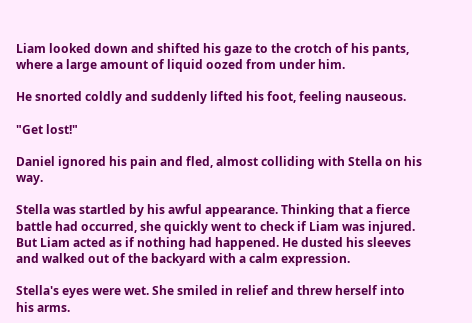Liam looked down and shifted his gaze to the crotch of his pants, where a large amount of liquid oozed from under him.

He snorted coldly and suddenly lifted his foot, feeling nauseous.

"Get lost!"

Daniel ignored his pain and fled, almost colliding with Stella on his way.

Stella was startled by his awful appearance. Thinking that a fierce battle had occurred, she quickly went to check if Liam was injured. But Liam acted as if nothing had happened. He dusted his sleeves and walked out of the backyard with a calm expression.

Stella's eyes were wet. She smiled in relief and threw herself into his arms.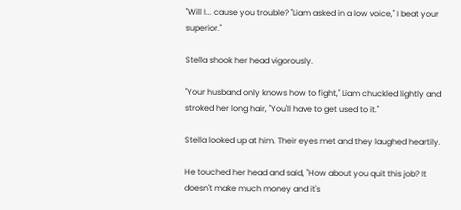"Will I... cause you trouble? "Liam asked in a low voice," I beat your superior."

Stella shook her head vigorously.

"Your husband only knows how to fight," Liam chuckled lightly and stroked her long hair, "You'll have to get used to it."

Stella looked up at him. Their eyes met and they laughed heartily.

He touched her head and said, "How about you quit this job? It doesn't make much money and it's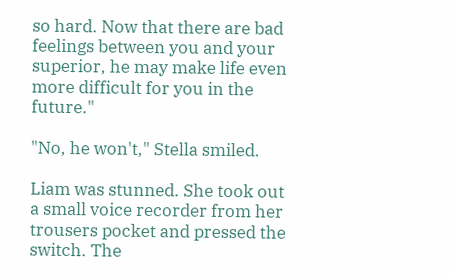so hard. Now that there are bad feelings between you and your superior, he may make life even more difficult for you in the future."

"No, he won't," Stella smiled.

Liam was stunned. She took out a small voice recorder from her trousers pocket and pressed the switch. The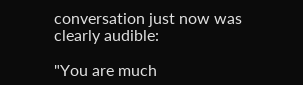conversation just now was clearly audible:

"You are much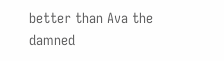better than Ava the damned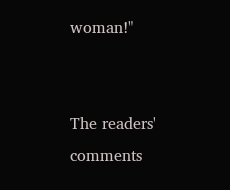woman!"


The readers' comments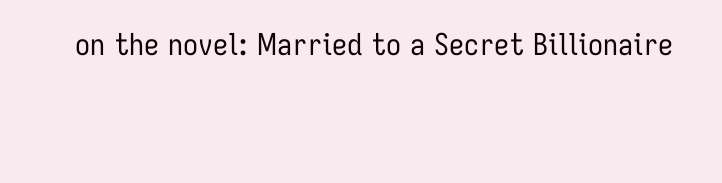on the novel: Married to a Secret Billionaire